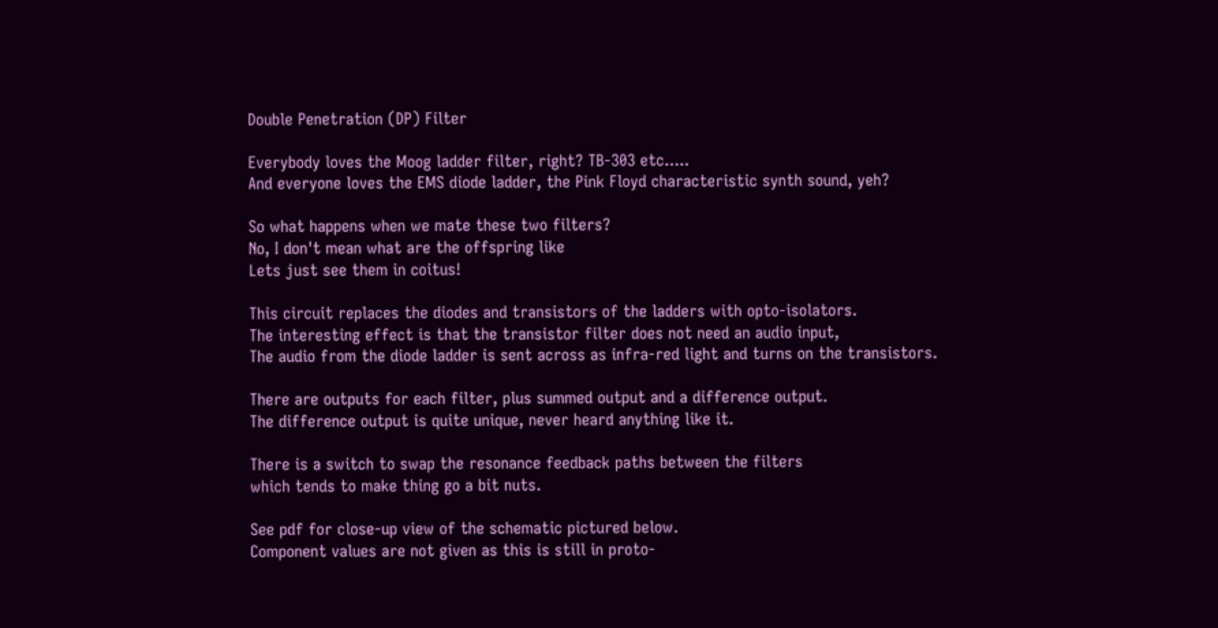Double Penetration (DP) Filter

Everybody loves the Moog ladder filter, right? TB-303 etc.....
And everyone loves the EMS diode ladder, the Pink Floyd characteristic synth sound, yeh?

So what happens when we mate these two filters?
No, I don't mean what are the offspring like
Lets just see them in coitus!

This circuit replaces the diodes and transistors of the ladders with opto-isolators.
The interesting effect is that the transistor filter does not need an audio input,
The audio from the diode ladder is sent across as infra-red light and turns on the transistors.

There are outputs for each filter, plus summed output and a difference output.
The difference output is quite unique, never heard anything like it.

There is a switch to swap the resonance feedback paths between the filters
which tends to make thing go a bit nuts.

See pdf for close-up view of the schematic pictured below.
Component values are not given as this is still in proto-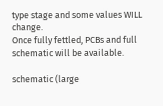type stage and some values WILL change.
Once fully fettled, PCBs and full schematic will be available.

schematic (large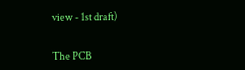view - 1st draft)


The PCB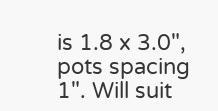is 1.8 x 3.0", pots spacing 1". Will suit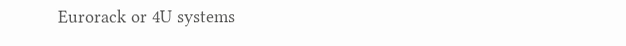Eurorack or 4U systems